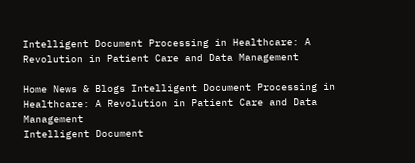Intelligent Document Processing in Healthcare: A Revolution in Patient Care and Data Management

Home News & Blogs Intelligent Document Processing in Healthcare: A Revolution in Patient Care and Data Management
Intelligent Document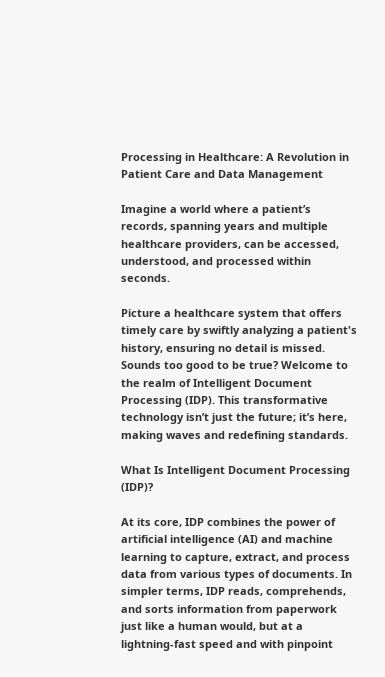Processing in Healthcare: A Revolution in Patient Care and Data Management

Imagine a world where a patient’s records, spanning years and multiple healthcare providers, can be accessed, understood, and processed within seconds.

Picture a healthcare system that offers timely care by swiftly analyzing a patient's history, ensuring no detail is missed. Sounds too good to be true? Welcome to the realm of Intelligent Document Processing (IDP). This transformative technology isn’t just the future; it’s here, making waves and redefining standards.

What Is Intelligent Document Processing (IDP)?

At its core, IDP combines the power of artificial intelligence (AI) and machine learning to capture, extract, and process data from various types of documents. In simpler terms, IDP reads, comprehends, and sorts information from paperwork just like a human would, but at a lightning-fast speed and with pinpoint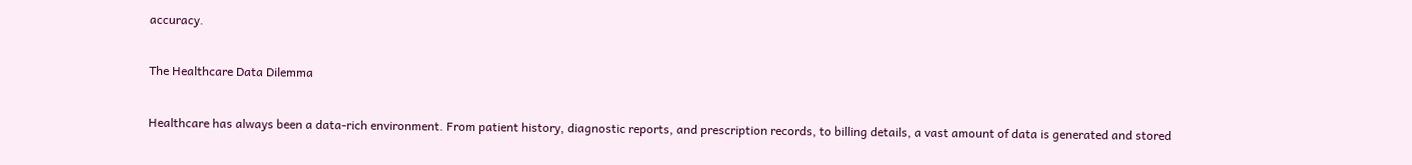accuracy.

The Healthcare Data Dilemma

Healthcare has always been a data-rich environment. From patient history, diagnostic reports, and prescription records, to billing details, a vast amount of data is generated and stored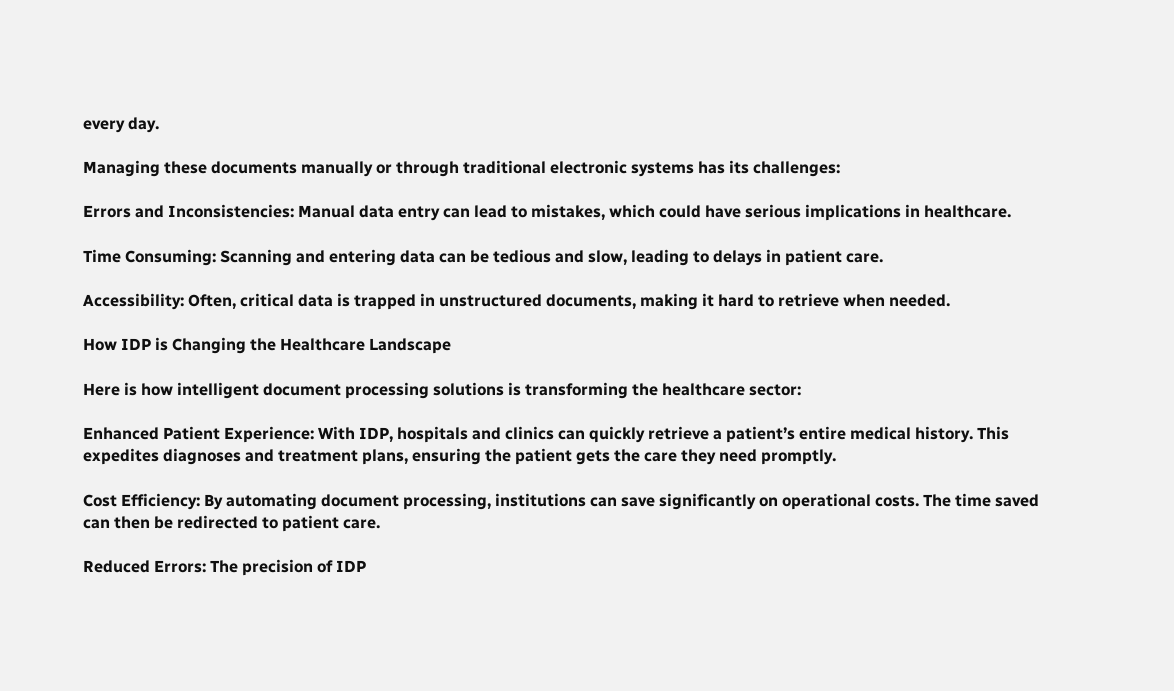every day.

Managing these documents manually or through traditional electronic systems has its challenges:

Errors and Inconsistencies: Manual data entry can lead to mistakes, which could have serious implications in healthcare.

Time Consuming: Scanning and entering data can be tedious and slow, leading to delays in patient care.

Accessibility: Often, critical data is trapped in unstructured documents, making it hard to retrieve when needed.

How IDP is Changing the Healthcare Landscape

Here is how intelligent document processing solutions is transforming the healthcare sector:

Enhanced Patient Experience: With IDP, hospitals and clinics can quickly retrieve a patient’s entire medical history. This expedites diagnoses and treatment plans, ensuring the patient gets the care they need promptly.

Cost Efficiency: By automating document processing, institutions can save significantly on operational costs. The time saved can then be redirected to patient care.

Reduced Errors: The precision of IDP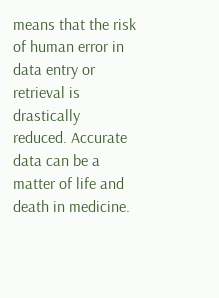means that the risk of human error in data entry or retrieval is drastically reduced. Accurate data can be a matter of life and death in medicine.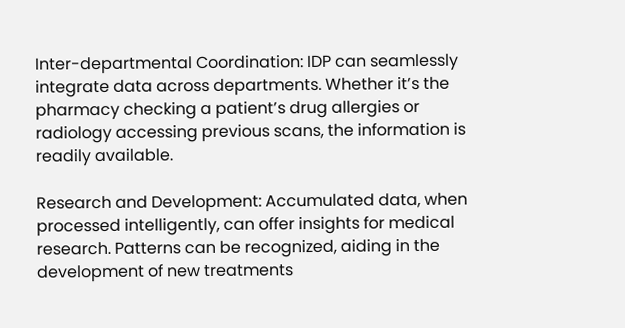Inter-departmental Coordination: IDP can seamlessly integrate data across departments. Whether it’s the pharmacy checking a patient’s drug allergies or radiology accessing previous scans, the information is readily available.

Research and Development: Accumulated data, when processed intelligently, can offer insights for medical research. Patterns can be recognized, aiding in the development of new treatments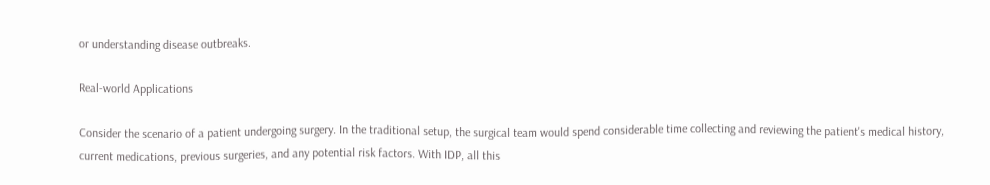or understanding disease outbreaks.

Real-world Applications

Consider the scenario of a patient undergoing surgery. In the traditional setup, the surgical team would spend considerable time collecting and reviewing the patient's medical history, current medications, previous surgeries, and any potential risk factors. With IDP, all this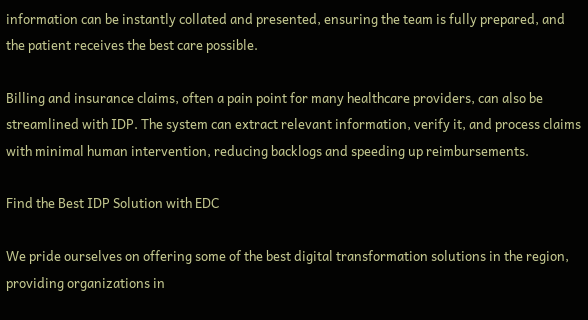information can be instantly collated and presented, ensuring the team is fully prepared, and the patient receives the best care possible.

Billing and insurance claims, often a pain point for many healthcare providers, can also be streamlined with IDP. The system can extract relevant information, verify it, and process claims with minimal human intervention, reducing backlogs and speeding up reimbursements.

Find the Best IDP Solution with EDC

We pride ourselves on offering some of the best digital transformation solutions in the region, providing organizations in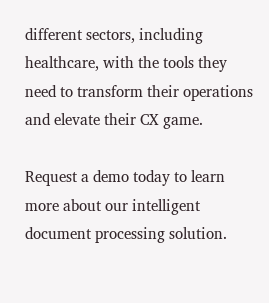different sectors, including healthcare, with the tools they need to transform their operations and elevate their CX game.

Request a demo today to learn more about our intelligent document processing solution.